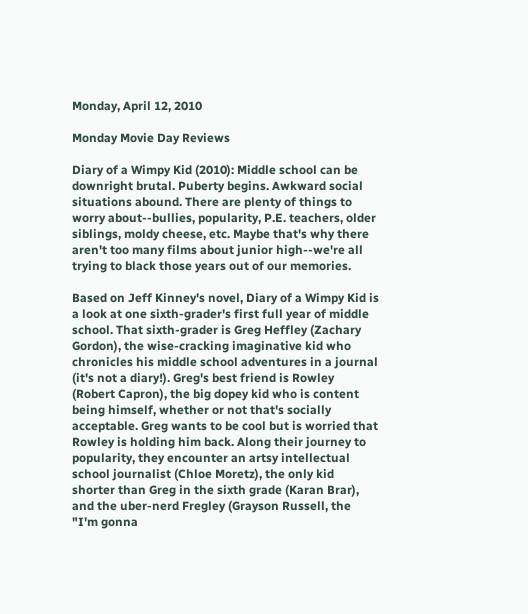Monday, April 12, 2010

Monday Movie Day Reviews

Diary of a Wimpy Kid (2010): Middle school can be downright brutal. Puberty begins. Awkward social situations abound. There are plenty of things to worry about--bullies, popularity, P.E. teachers, older siblings, moldy cheese, etc. Maybe that's why there aren't too many films about junior high--we're all trying to black those years out of our memories.

Based on Jeff Kinney's novel, Diary of a Wimpy Kid is a look at one sixth-grader's first full year of middle school. That sixth-grader is Greg Heffley (Zachary Gordon), the wise-cracking imaginative kid who chronicles his middle school adventures in a journal (it's not a diary!). Greg's best friend is Rowley (Robert Capron), the big dopey kid who is content being himself, whether or not that's socially acceptable. Greg wants to be cool but is worried that Rowley is holding him back. Along their journey to popularity, they encounter an artsy intellectual school journalist (Chloe Moretz), the only kid shorter than Greg in the sixth grade (Karan Brar), and the uber-nerd Fregley (Grayson Russell, the "I'm gonna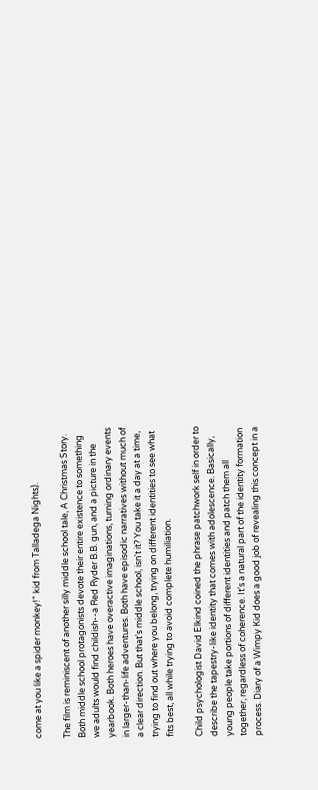come at you like a spider monkey!" kid from Talladega Nights).

The film is reminiscent of another silly middle school tale, A Christmas Story. Both middle school protagonists devote their entire existence to something we adults would find childish--a Red Ryder B.B. gun, and a picture in the yearbook. Both heroes have overactive imaginations, turning ordinary events in larger-than-life adventures. Both have episodic narratives without much of a clear direction. But that's middle school, isn't it? You take it a day at a time, trying to find out where you belong, trying on different identities to see what fits best, all while trying to avoid complete humiliation.

Child psychologist David Elkind coined the phrase patchwork self in order to describe the tapestry-like identity that comes with adolescence. Basically, young people take portions of different identities and patch them all together, regardless of coherence. It's a natural part of the identity formation process. Diary of a Wimpy Kid does a good job of revealing this concept in a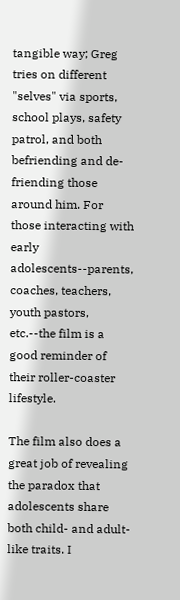tangible way; Greg tries on different "selves" via sports, school plays, safety patrol, and both befriending and de-friending those around him. For those interacting with early adolescents--parents, coaches, teachers, youth pastors, etc.--the film is a good reminder of their roller-coaster lifestyle.

The film also does a great job of revealing the paradox that adolescents share both child- and adult-like traits. I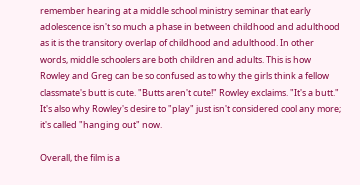remember hearing at a middle school ministry seminar that early adolescence isn't so much a phase in between childhood and adulthood as it is the transitory overlap of childhood and adulthood. In other words, middle schoolers are both children and adults. This is how Rowley and Greg can be so confused as to why the girls think a fellow classmate's butt is cute. "Butts aren't cute!" Rowley exclaims. "It's a butt." It's also why Rowley's desire to "play" just isn't considered cool any more; it's called "hanging out" now.

Overall, the film is a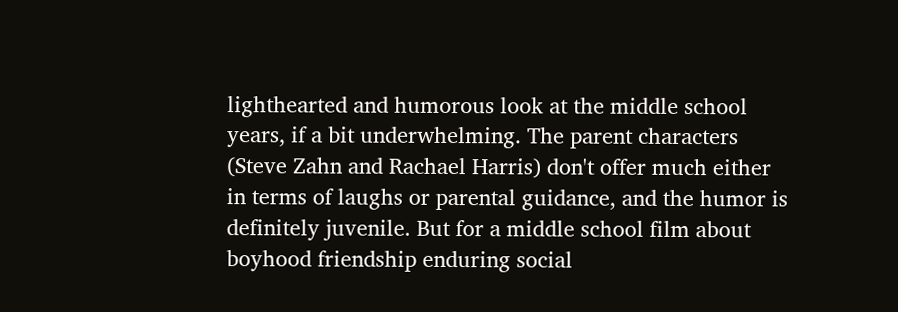lighthearted and humorous look at the middle school years, if a bit underwhelming. The parent characters (Steve Zahn and Rachael Harris) don't offer much either in terms of laughs or parental guidance, and the humor is definitely juvenile. But for a middle school film about boyhood friendship enduring social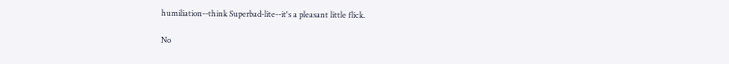humiliation--think Superbad-lite--it's a pleasant little flick.

No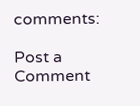comments:

Post a Comment